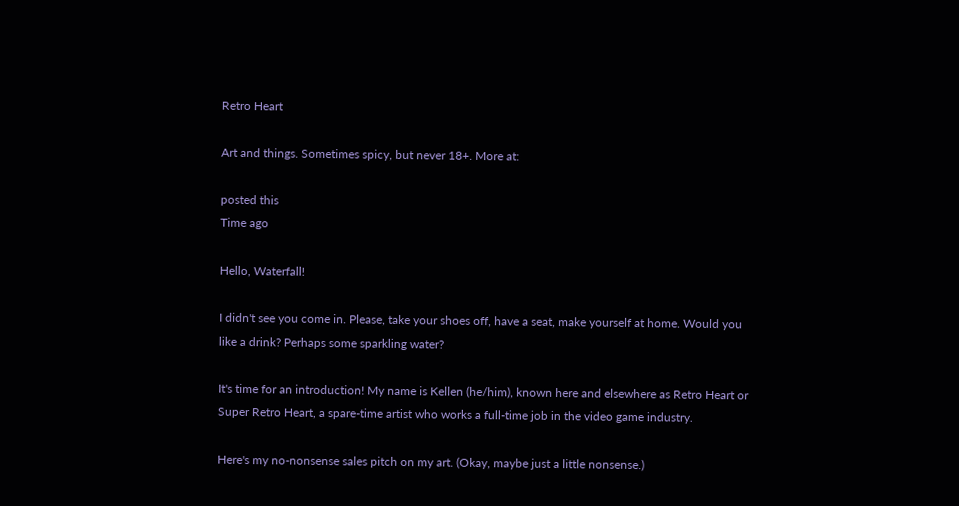Retro Heart

Art and things. Sometimes spicy, but never 18+. More at:

posted this
Time ago

Hello, Waterfall!

I didn't see you come in. Please, take your shoes off, have a seat, make yourself at home. Would you like a drink? Perhaps some sparkling water?

It's time for an introduction! My name is Kellen (he/him), known here and elsewhere as Retro Heart or Super Retro Heart, a spare-time artist who works a full-time job in the video game industry.

Here's my no-nonsense sales pitch on my art. (Okay, maybe just a little nonsense.)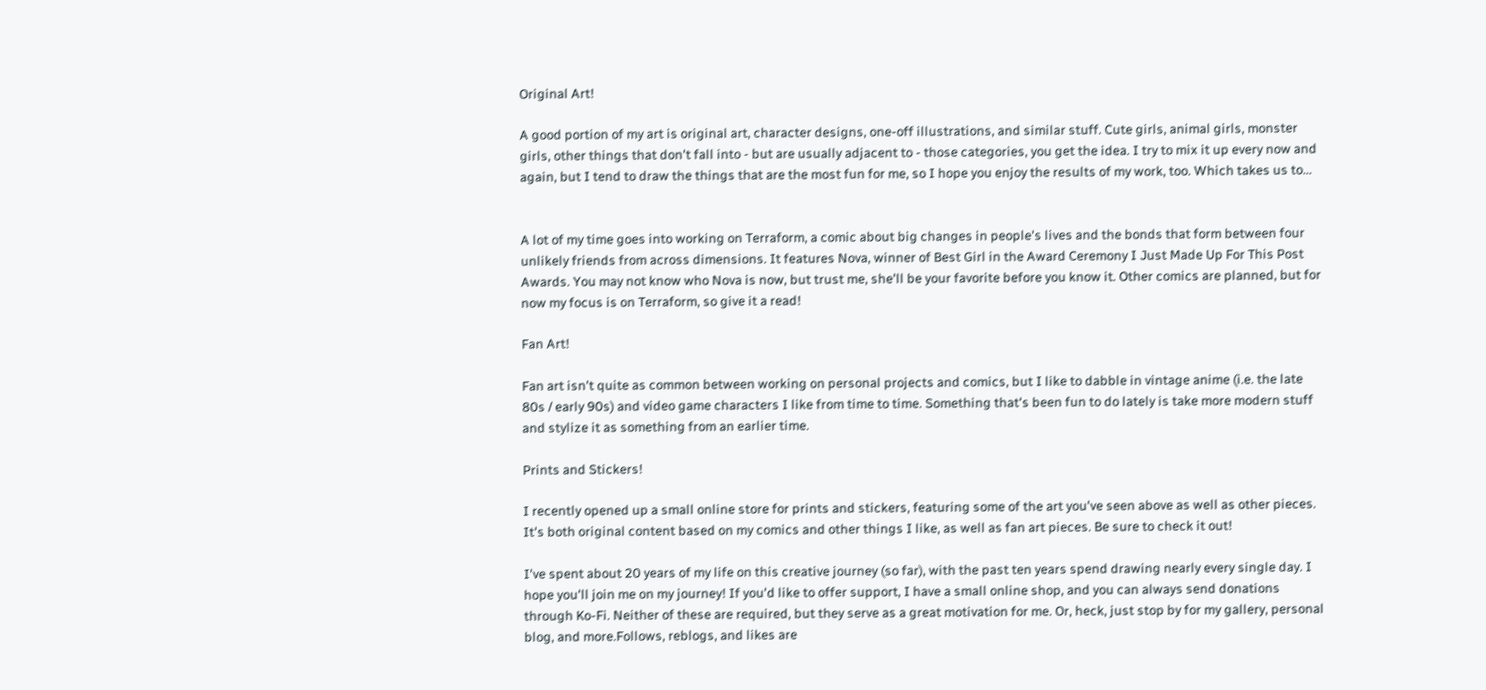Original Art!

A good portion of my art is original art, character designs, one-off illustrations, and similar stuff. Cute girls, animal girls, monster girls, other things that don't fall into - but are usually adjacent to - those categories, you get the idea. I try to mix it up every now and again, but I tend to draw the things that are the most fun for me, so I hope you enjoy the results of my work, too. Which takes us to...


A lot of my time goes into working on Terraform, a comic about big changes in people's lives and the bonds that form between four unlikely friends from across dimensions. It features Nova, winner of Best Girl in the Award Ceremony I Just Made Up For This Post Awards. You may not know who Nova is now, but trust me, she'll be your favorite before you know it. Other comics are planned, but for now my focus is on Terraform, so give it a read!

Fan Art!

Fan art isn't quite as common between working on personal projects and comics, but I like to dabble in vintage anime (i.e. the late 80s / early 90s) and video game characters I like from time to time. Something that's been fun to do lately is take more modern stuff and stylize it as something from an earlier time.

Prints and Stickers!

I recently opened up a small online store for prints and stickers, featuring some of the art you've seen above as well as other pieces. It's both original content based on my comics and other things I like, as well as fan art pieces. Be sure to check it out!

I've spent about 20 years of my life on this creative journey (so far), with the past ten years spend drawing nearly every single day. I hope you'll join me on my journey! If you'd like to offer support, I have a small online shop, and you can always send donations through Ko-Fi. Neither of these are required, but they serve as a great motivation for me. Or, heck, just stop by for my gallery, personal blog, and more.Follows, reblogs, and likes are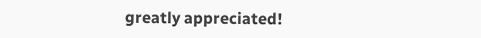greatly appreciated!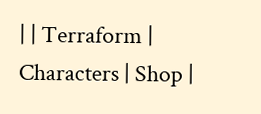| | Terraform | Characters | Shop |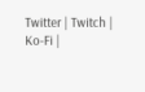Twitter | Twitch | Ko-Fi |